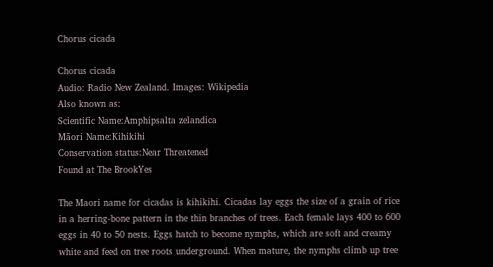Chorus cicada

Chorus cicada
Audio: Radio New Zealand. Images: Wikipedia
Also known as:
Scientific Name:Amphipsalta zelandica
Māori Name:Kihikihi
Conservation status:Near Threatened
Found at The BrookYes

The Maori name for cicadas is kihikihi. Cicadas lay eggs the size of a grain of rice in a herring-bone pattern in the thin branches of trees. Each female lays 400 to 600 eggs in 40 to 50 nests. Eggs hatch to become nymphs, which are soft and creamy white and feed on tree roots underground. When mature, the nymphs climb up tree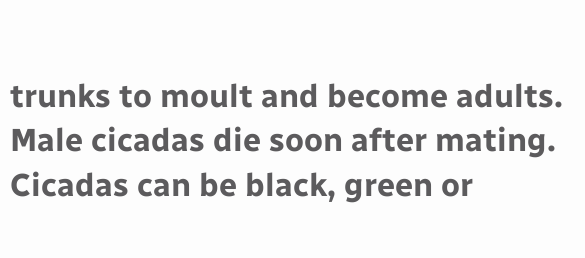trunks to moult and become adults. Male cicadas die soon after mating. Cicadas can be black, green or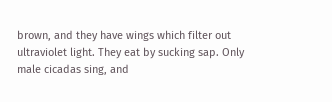brown, and they have wings which filter out ultraviolet light. They eat by sucking sap. Only male cicadas sing, and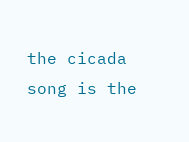the cicada song is the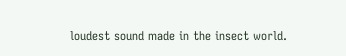loudest sound made in the insect world.